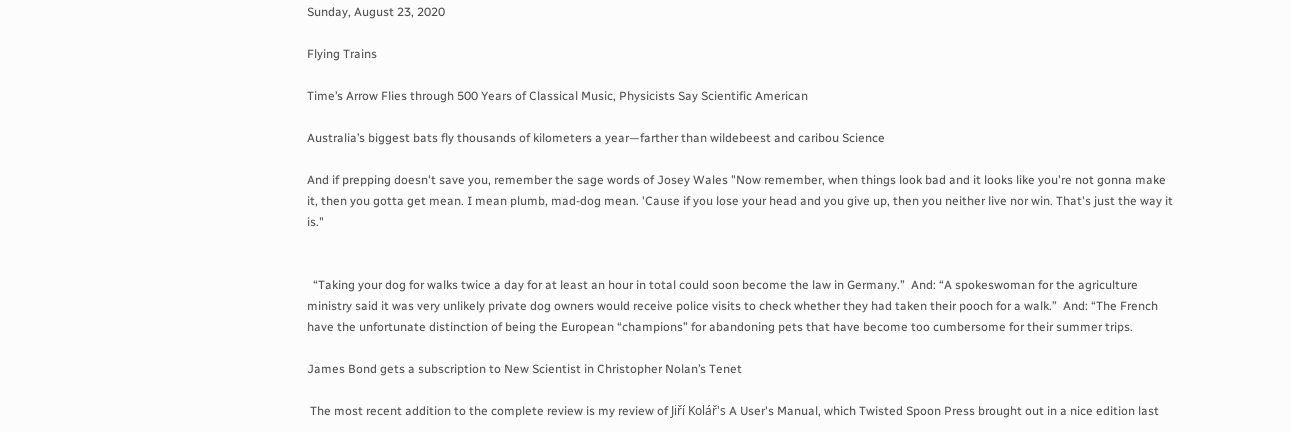Sunday, August 23, 2020

Flying Trains

Time’s Arrow Flies through 500 Years of Classical Music, Physicists Say Scientific American

Australia’s biggest bats fly thousands of kilometers a year—farther than wildebeest and caribou Science

And if prepping doesn't save you, remember the sage words of Josey Wales "Now remember, when things look bad and it looks like you're not gonna make it, then you gotta get mean. I mean plumb, mad-dog mean. 'Cause if you lose your head and you give up, then you neither live nor win. That's just the way it is."


  “Taking your dog for walks twice a day for at least an hour in total could soon become the law in Germany.”  And: “A spokeswoman for the agriculture ministry said it was very unlikely private dog owners would receive police visits to check whether they had taken their pooch for a walk.”  And: “The French have the unfortunate distinction of being the European “champions” for abandoning pets that have become too cumbersome for their summer trips.

James Bond gets a subscription to New Scientist in Christopher Nolan’s Tenet

 The most recent addition to the complete review is my review of Jiří Kolář's A User's Manual, which Twisted Spoon Press brought out in a nice edition last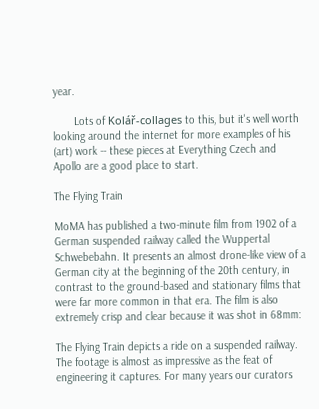year.

       Lots of Kolář-collages to this, but it's well worth looking around the internet for more examples of his (art) work -- these pieces at Everything Czech and Apollo are a good place to start.

The Flying Train

MoMA has published a two-minute film from 1902 of a German suspended railway called the Wuppertal Schwebebahn. It presents an almost drone-like view of a German city at the beginning of the 20th century, in contrast to the ground-based and stationary films that were far more common in that era. The film is also extremely crisp and clear because it was shot in 68mm:

The Flying Train depicts a ride on a suspended railway. The footage is almost as impressive as the feat of engineering it captures. For many years our curators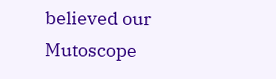believed our Mutoscope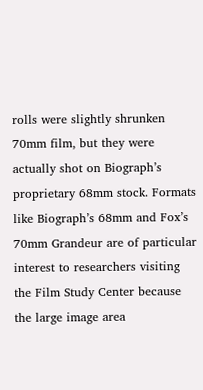rolls were slightly shrunken 70mm film, but they were actually shot on Biograph’s proprietary 68mm stock. Formats like Biograph’s 68mm and Fox’s 70mm Grandeur are of particular interest to researchers visiting the Film Study Center because the large image area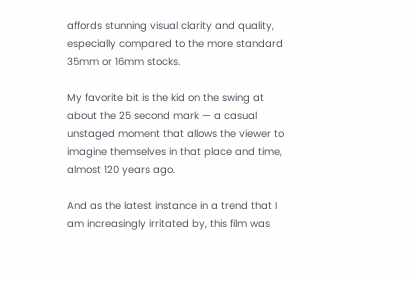affords stunning visual clarity and quality, especially compared to the more standard 35mm or 16mm stocks.

My favorite bit is the kid on the swing at about the 25 second mark — a casual unstaged moment that allows the viewer to imagine themselves in that place and time, almost 120 years ago.

And as the latest instance in a trend that I am increasingly irritated by, this film was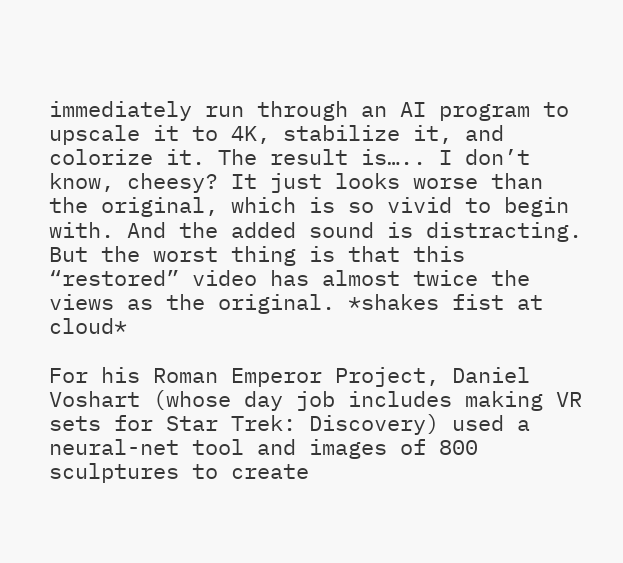immediately run through an AI program to upscale it to 4K, stabilize it, and colorize it. The result is….. I don’t know, cheesy? It just looks worse than the original, which is so vivid to begin with. And the added sound is distracting. But the worst thing is that this “restored” video has almost twice the views as the original. *shakes fist at cloud*

For his Roman Emperor Project, Daniel Voshart (whose day job includes making VR sets for Star Trek: Discovery) used a neural-net tool and images of 800 sculptures to create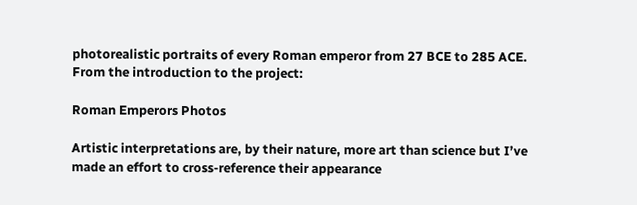photorealistic portraits of every Roman emperor from 27 BCE to 285 ACE. From the introduction to the project:

Roman Emperors Photos

Artistic interpretations are, by their nature, more art than science but I’ve made an effort to cross-reference their appearance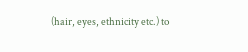(hair, eyes, ethnicity etc.) to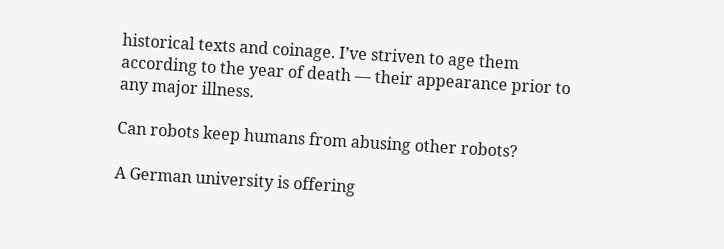historical texts and coinage. I’ve striven to age them according to the year of death — their appearance prior to any major illness.

Can robots keep humans from abusing other robots?

A German university is offering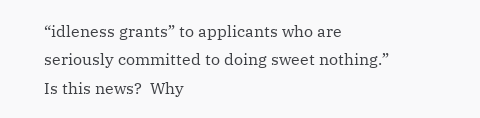“idleness grants” to applicants who are seriously committed to doing sweet nothing.”  Is this news?  Why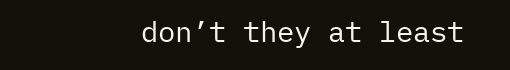don’t they at least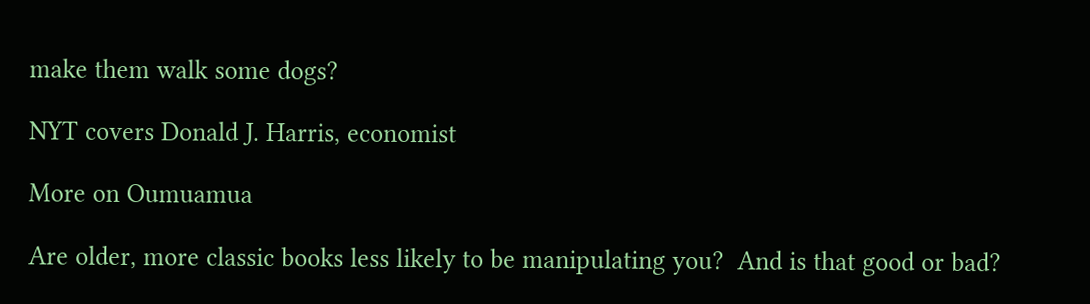make them walk some dogs?

NYT covers Donald J. Harris, economist

More on Oumuamua

Are older, more classic books less likely to be manipulating you?  And is that good or bad?